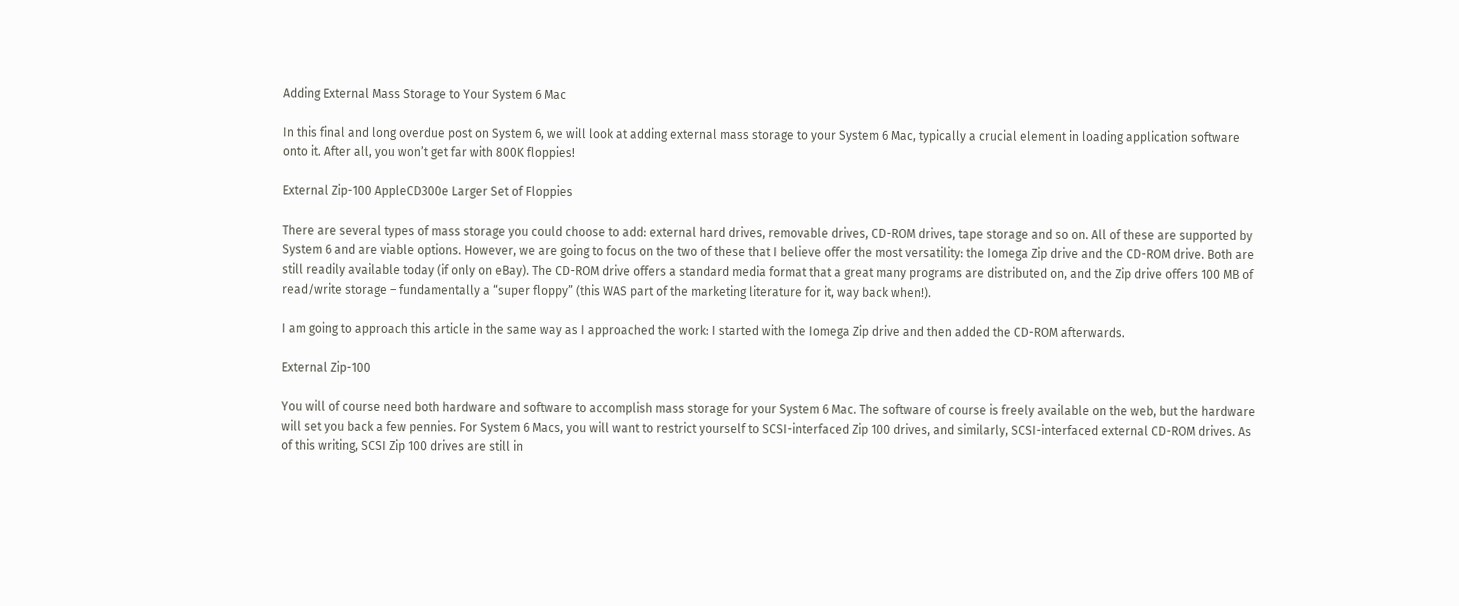Adding External Mass Storage to Your System 6 Mac

In this final and long overdue post on System 6, we will look at adding external mass storage to your System 6 Mac, typically a crucial element in loading application software onto it. After all, you won’t get far with 800K floppies!

External Zip-100 AppleCD300e Larger Set of Floppies

There are several types of mass storage you could choose to add: external hard drives, removable drives, CD-ROM drives, tape storage and so on. All of these are supported by System 6 and are viable options. However, we are going to focus on the two of these that I believe offer the most versatility: the Iomega Zip drive and the CD-ROM drive. Both are still readily available today (if only on eBay). The CD-ROM drive offers a standard media format that a great many programs are distributed on, and the Zip drive offers 100 MB of read/write storage – fundamentally a “super floppy” (this WAS part of the marketing literature for it, way back when!).

I am going to approach this article in the same way as I approached the work: I started with the Iomega Zip drive and then added the CD-ROM afterwards.

External Zip-100

You will of course need both hardware and software to accomplish mass storage for your System 6 Mac. The software of course is freely available on the web, but the hardware will set you back a few pennies. For System 6 Macs, you will want to restrict yourself to SCSI-interfaced Zip 100 drives, and similarly, SCSI-interfaced external CD-ROM drives. As of this writing, SCSI Zip 100 drives are still in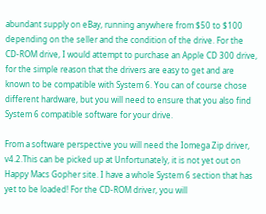abundant supply on eBay, running anywhere from $50 to $100 depending on the seller and the condition of the drive. For the CD-ROM drive, I would attempt to purchase an Apple CD 300 drive, for the simple reason that the drivers are easy to get and are known to be compatible with System 6. You can of course chose different hardware, but you will need to ensure that you also find System 6 compatible software for your drive.

From a software perspective you will need the Iomega Zip driver, v4.2.This can be picked up at Unfortunately, it is not yet out on Happy Macs Gopher site. I have a whole System 6 section that has yet to be loaded! For the CD-ROM driver, you will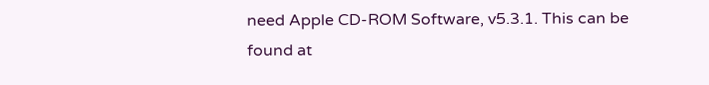need Apple CD-ROM Software, v5.3.1. This can be found at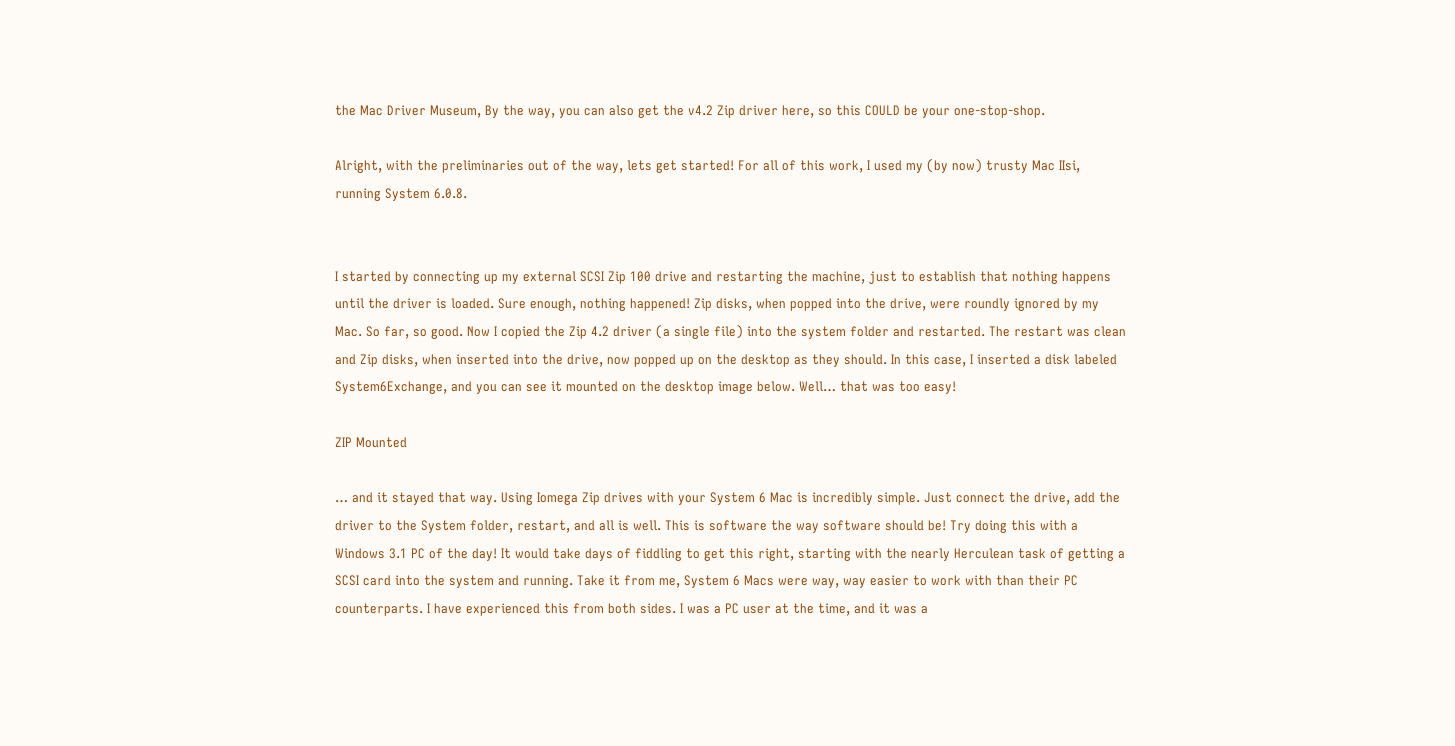the Mac Driver Museum, By the way, you can also get the v4.2 Zip driver here, so this COULD be your one-stop-shop.

Alright, with the preliminaries out of the way, lets get started! For all of this work, I used my (by now) trusty Mac IIsi, running System 6.0.8.


I started by connecting up my external SCSI Zip 100 drive and restarting the machine, just to establish that nothing happens until the driver is loaded. Sure enough, nothing happened! Zip disks, when popped into the drive, were roundly ignored by my Mac. So far, so good. Now I copied the Zip 4.2 driver (a single file) into the system folder and restarted. The restart was clean and Zip disks, when inserted into the drive, now popped up on the desktop as they should. In this case, I inserted a disk labeled System6Exchange, and you can see it mounted on the desktop image below. Well… that was too easy!

ZIP Mounted

… and it stayed that way. Using Iomega Zip drives with your System 6 Mac is incredibly simple. Just connect the drive, add the driver to the System folder, restart, and all is well. This is software the way software should be! Try doing this with a Windows 3.1 PC of the day! It would take days of fiddling to get this right, starting with the nearly Herculean task of getting a SCSI card into the system and running. Take it from me, System 6 Macs were way, way easier to work with than their PC counterparts. I have experienced this from both sides. I was a PC user at the time, and it was a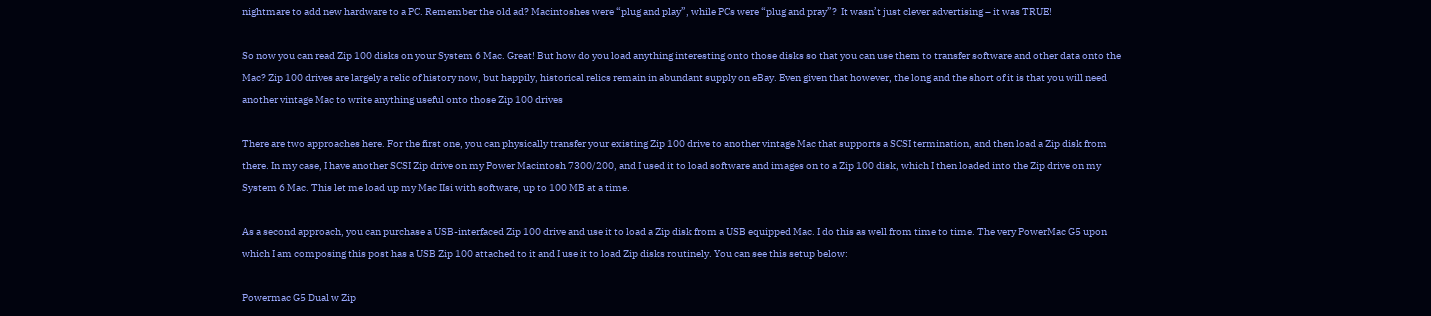nightmare to add new hardware to a PC. Remember the old ad? Macintoshes were “plug and play”, while PCs were “plug and pray”?  It wasn’t just clever advertising – it was TRUE!

So now you can read Zip 100 disks on your System 6 Mac. Great! But how do you load anything interesting onto those disks so that you can use them to transfer software and other data onto the Mac? Zip 100 drives are largely a relic of history now, but happily, historical relics remain in abundant supply on eBay. Even given that however, the long and the short of it is that you will need another vintage Mac to write anything useful onto those Zip 100 drives

There are two approaches here. For the first one, you can physically transfer your existing Zip 100 drive to another vintage Mac that supports a SCSI termination, and then load a Zip disk from there. In my case, I have another SCSI Zip drive on my Power Macintosh 7300/200, and I used it to load software and images on to a Zip 100 disk, which I then loaded into the Zip drive on my System 6 Mac. This let me load up my Mac IIsi with software, up to 100 MB at a time.

As a second approach, you can purchase a USB-interfaced Zip 100 drive and use it to load a Zip disk from a USB equipped Mac. I do this as well from time to time. The very PowerMac G5 upon which I am composing this post has a USB Zip 100 attached to it and I use it to load Zip disks routinely. You can see this setup below:

Powermac G5 Dual w Zip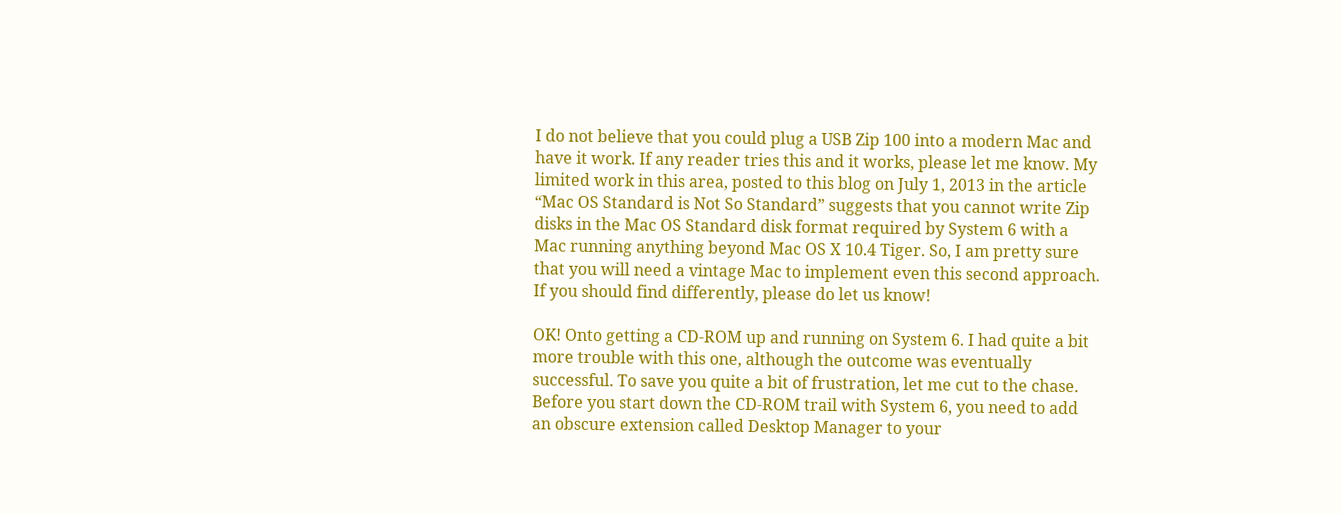I do not believe that you could plug a USB Zip 100 into a modern Mac and have it work. If any reader tries this and it works, please let me know. My limited work in this area, posted to this blog on July 1, 2013 in the article “Mac OS Standard is Not So Standard” suggests that you cannot write Zip disks in the Mac OS Standard disk format required by System 6 with a Mac running anything beyond Mac OS X 10.4 Tiger. So, I am pretty sure that you will need a vintage Mac to implement even this second approach. If you should find differently, please do let us know!

OK! Onto getting a CD-ROM up and running on System 6. I had quite a bit more trouble with this one, although the outcome was eventually successful. To save you quite a bit of frustration, let me cut to the chase. Before you start down the CD-ROM trail with System 6, you need to add an obscure extension called Desktop Manager to your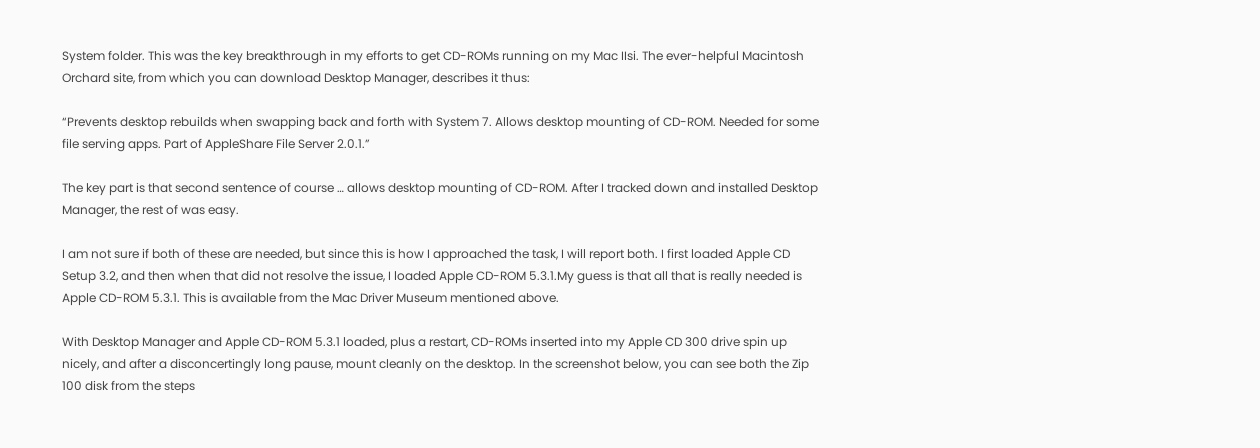System folder. This was the key breakthrough in my efforts to get CD-ROMs running on my Mac IIsi. The ever-helpful Macintosh Orchard site, from which you can download Desktop Manager, describes it thus:

“Prevents desktop rebuilds when swapping back and forth with System 7. Allows desktop mounting of CD-ROM. Needed for some file serving apps. Part of AppleShare File Server 2.0.1.”

The key part is that second sentence of course … allows desktop mounting of CD-ROM. After I tracked down and installed Desktop Manager, the rest of was easy.

I am not sure if both of these are needed, but since this is how I approached the task, I will report both. I first loaded Apple CD Setup 3.2, and then when that did not resolve the issue, I loaded Apple CD-ROM 5.3.1.My guess is that all that is really needed is Apple CD-ROM 5.3.1. This is available from the Mac Driver Museum mentioned above.

With Desktop Manager and Apple CD-ROM 5.3.1 loaded, plus a restart, CD-ROMs inserted into my Apple CD 300 drive spin up nicely, and after a disconcertingly long pause, mount cleanly on the desktop. In the screenshot below, you can see both the Zip 100 disk from the steps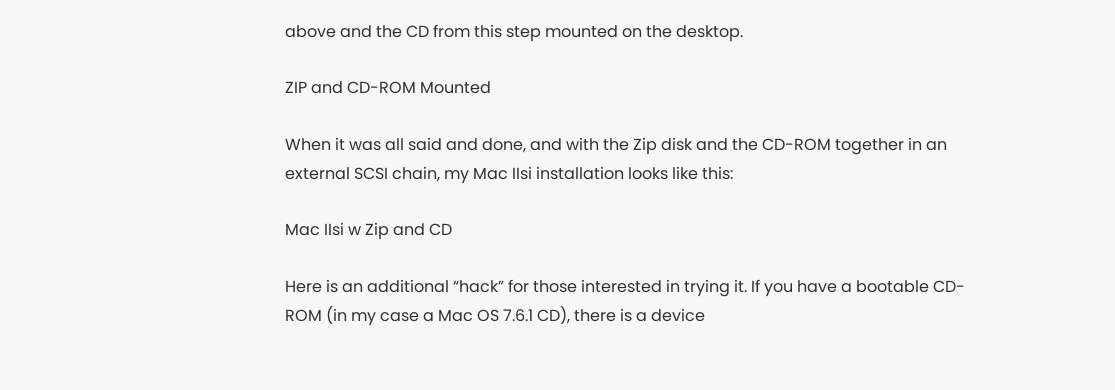above and the CD from this step mounted on the desktop.

ZIP and CD-ROM Mounted

When it was all said and done, and with the Zip disk and the CD-ROM together in an external SCSI chain, my Mac IIsi installation looks like this:

Mac IIsi w Zip and CD

Here is an additional “hack” for those interested in trying it. If you have a bootable CD-ROM (in my case a Mac OS 7.6.1 CD), there is a device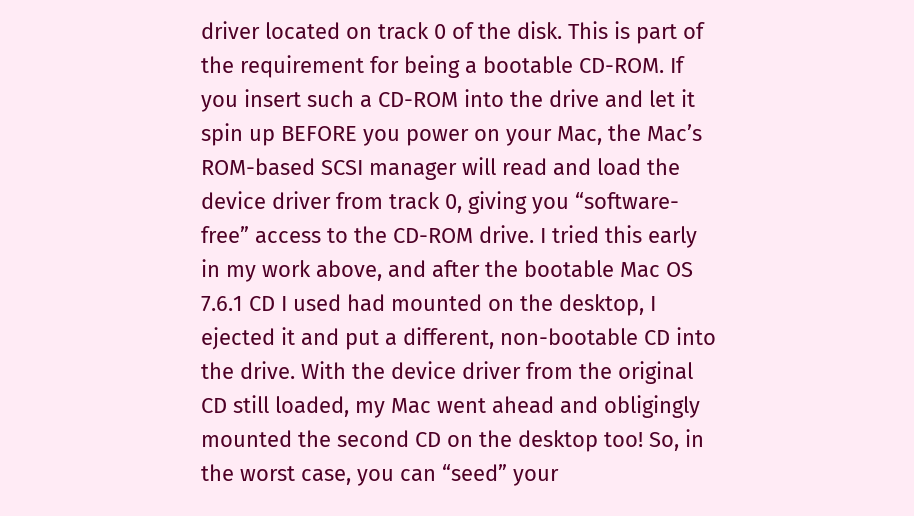driver located on track 0 of the disk. This is part of the requirement for being a bootable CD-ROM. If you insert such a CD-ROM into the drive and let it spin up BEFORE you power on your Mac, the Mac’s ROM-based SCSI manager will read and load the device driver from track 0, giving you “software-free” access to the CD-ROM drive. I tried this early in my work above, and after the bootable Mac OS 7.6.1 CD I used had mounted on the desktop, I ejected it and put a different, non-bootable CD into the drive. With the device driver from the original CD still loaded, my Mac went ahead and obligingly mounted the second CD on the desktop too! So, in the worst case, you can “seed” your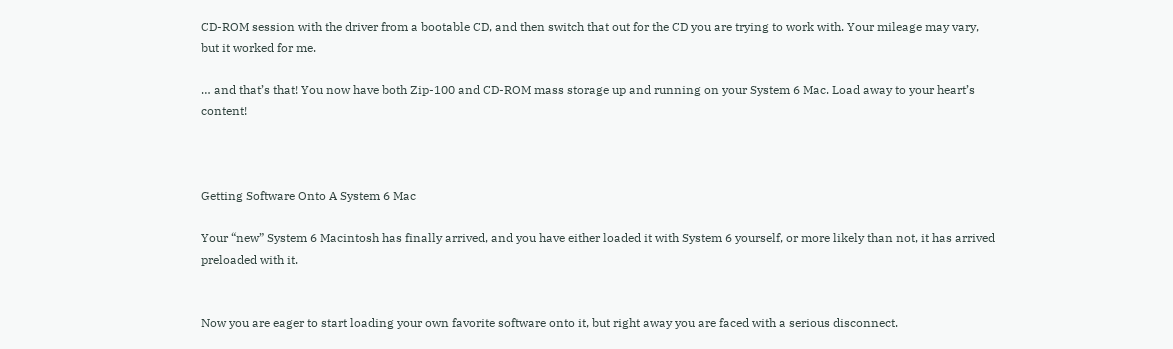CD-ROM session with the driver from a bootable CD, and then switch that out for the CD you are trying to work with. Your mileage may vary, but it worked for me.

… and that’s that! You now have both Zip-100 and CD-ROM mass storage up and running on your System 6 Mac. Load away to your heart’s content!



Getting Software Onto A System 6 Mac

Your “new” System 6 Macintosh has finally arrived, and you have either loaded it with System 6 yourself, or more likely than not, it has arrived preloaded with it.


Now you are eager to start loading your own favorite software onto it, but right away you are faced with a serious disconnect.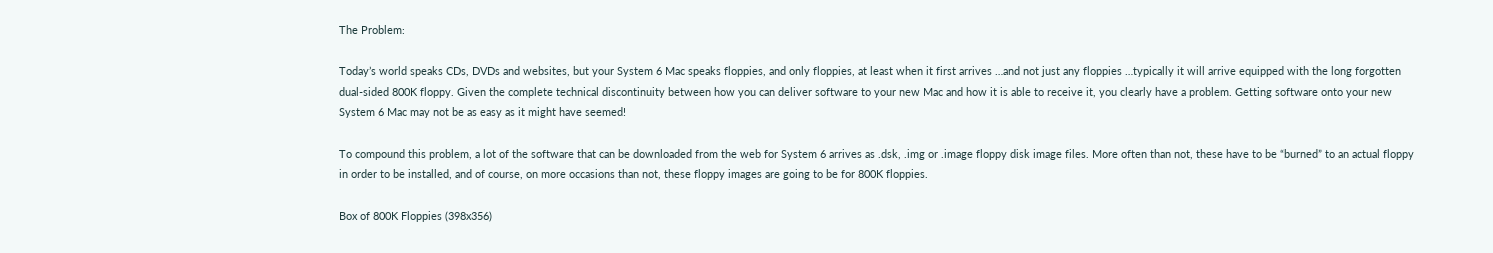The Problem:

Today’s world speaks CDs, DVDs and websites, but your System 6 Mac speaks floppies, and only floppies, at least when it first arrives …and not just any floppies …typically it will arrive equipped with the long forgotten dual-sided 800K floppy. Given the complete technical discontinuity between how you can deliver software to your new Mac and how it is able to receive it, you clearly have a problem. Getting software onto your new System 6 Mac may not be as easy as it might have seemed!

To compound this problem, a lot of the software that can be downloaded from the web for System 6 arrives as .dsk, .img or .image floppy disk image files. More often than not, these have to be “burned” to an actual floppy in order to be installed, and of course, on more occasions than not, these floppy images are going to be for 800K floppies.

Box of 800K Floppies (398x356)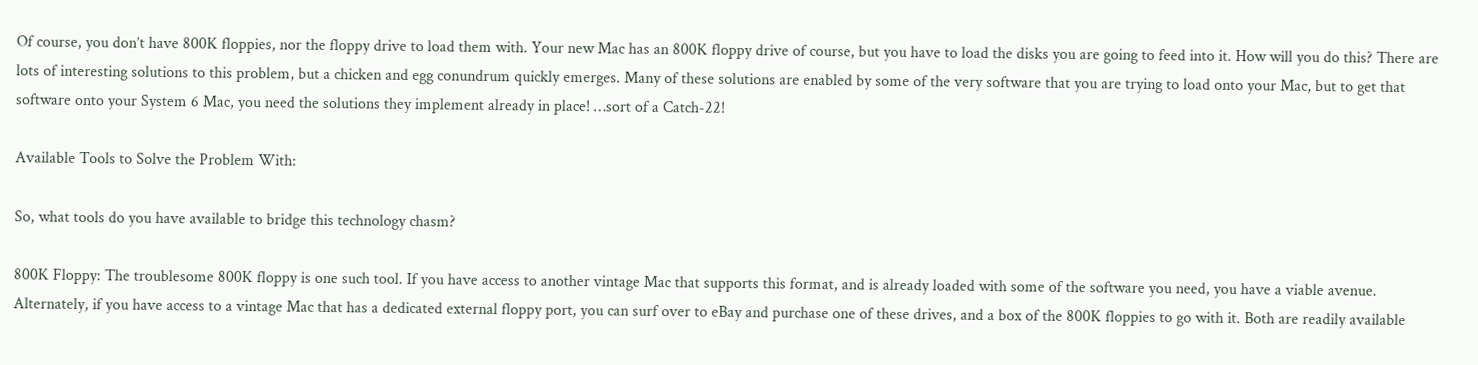Of course, you don’t have 800K floppies, nor the floppy drive to load them with. Your new Mac has an 800K floppy drive of course, but you have to load the disks you are going to feed into it. How will you do this? There are lots of interesting solutions to this problem, but a chicken and egg conundrum quickly emerges. Many of these solutions are enabled by some of the very software that you are trying to load onto your Mac, but to get that software onto your System 6 Mac, you need the solutions they implement already in place! …sort of a Catch-22!

Available Tools to Solve the Problem With:

So, what tools do you have available to bridge this technology chasm?

800K Floppy: The troublesome 800K floppy is one such tool. If you have access to another vintage Mac that supports this format, and is already loaded with some of the software you need, you have a viable avenue. Alternately, if you have access to a vintage Mac that has a dedicated external floppy port, you can surf over to eBay and purchase one of these drives, and a box of the 800K floppies to go with it. Both are readily available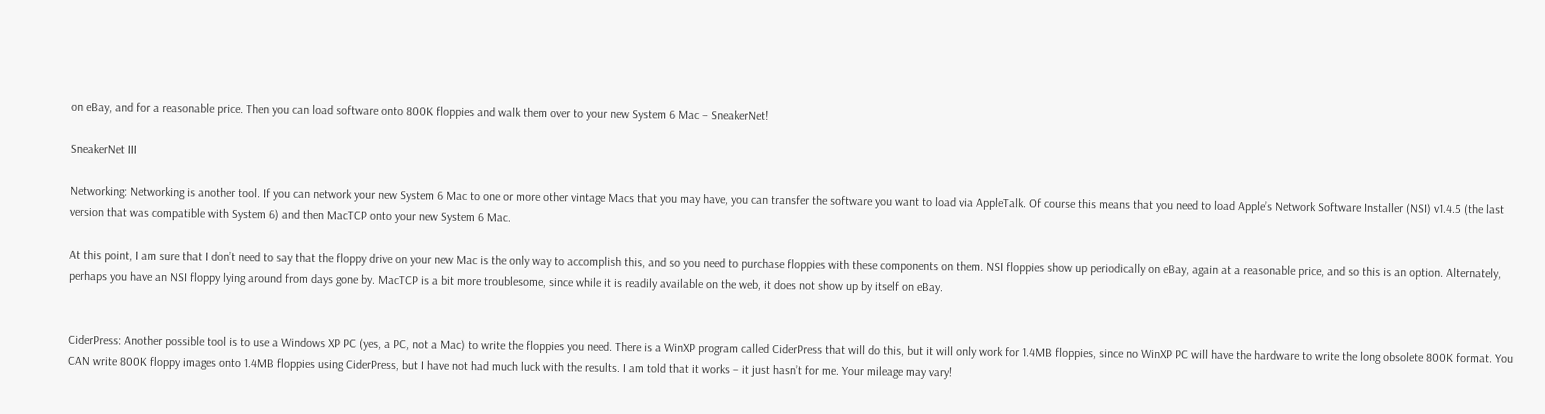on eBay, and for a reasonable price. Then you can load software onto 800K floppies and walk them over to your new System 6 Mac – SneakerNet!

SneakerNet III

Networking: Networking is another tool. If you can network your new System 6 Mac to one or more other vintage Macs that you may have, you can transfer the software you want to load via AppleTalk. Of course this means that you need to load Apple’s Network Software Installer (NSI) v1.4.5 (the last version that was compatible with System 6) and then MacTCP onto your new System 6 Mac.

At this point, I am sure that I don’t need to say that the floppy drive on your new Mac is the only way to accomplish this, and so you need to purchase floppies with these components on them. NSI floppies show up periodically on eBay, again at a reasonable price, and so this is an option. Alternately, perhaps you have an NSI floppy lying around from days gone by. MacTCP is a bit more troublesome, since while it is readily available on the web, it does not show up by itself on eBay.


CiderPress: Another possible tool is to use a Windows XP PC (yes, a PC, not a Mac) to write the floppies you need. There is a WinXP program called CiderPress that will do this, but it will only work for 1.4MB floppies, since no WinXP PC will have the hardware to write the long obsolete 800K format. You CAN write 800K floppy images onto 1.4MB floppies using CiderPress, but I have not had much luck with the results. I am told that it works – it just hasn’t for me. Your mileage may vary!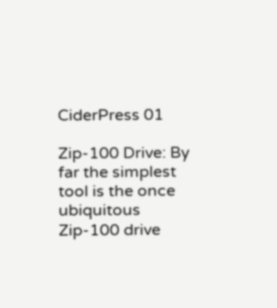CiderPress 01

Zip-100 Drive: By far the simplest tool is the once ubiquitous Zip-100 drive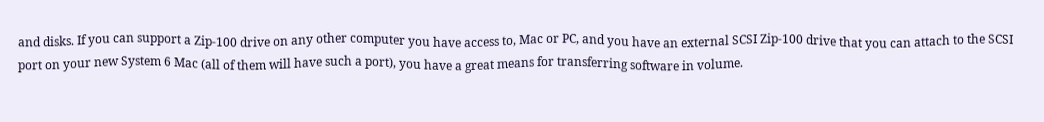and disks. If you can support a Zip-100 drive on any other computer you have access to, Mac or PC, and you have an external SCSI Zip-100 drive that you can attach to the SCSI port on your new System 6 Mac (all of them will have such a port), you have a great means for transferring software in volume.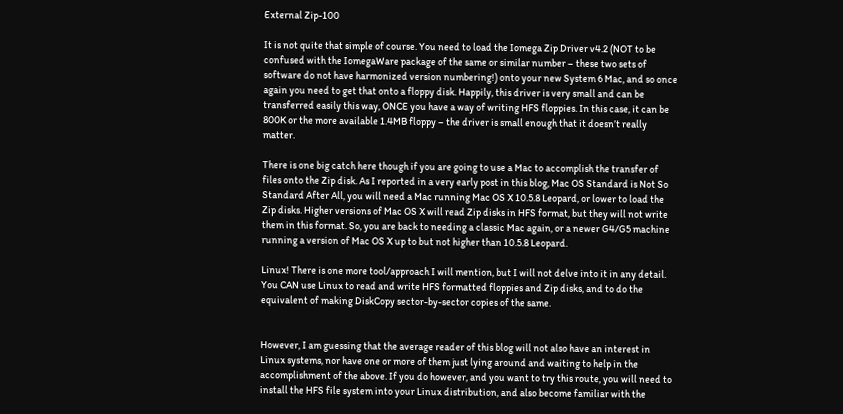External Zip-100

It is not quite that simple of course. You need to load the Iomega Zip Driver v4.2 (NOT to be confused with the IomegaWare package of the same or similar number – these two sets of software do not have harmonized version numbering!) onto your new System 6 Mac, and so once again you need to get that onto a floppy disk. Happily, this driver is very small and can be transferred easily this way, ONCE you have a way of writing HFS floppies. In this case, it can be 800K or the more available 1.4MB floppy – the driver is small enough that it doesn’t really matter.

There is one big catch here though if you are going to use a Mac to accomplish the transfer of files onto the Zip disk. As I reported in a very early post in this blog, Mac OS Standard is Not So Standard After All, you will need a Mac running Mac OS X 10.5.8 Leopard, or lower to load the Zip disks. Higher versions of Mac OS X will read Zip disks in HFS format, but they will not write them in this format. So, you are back to needing a classic Mac again, or a newer G4/G5 machine running a version of Mac OS X up to but not higher than 10.5.8 Leopard.

Linux! There is one more tool/approach I will mention, but I will not delve into it in any detail. You CAN use Linux to read and write HFS formatted floppies and Zip disks, and to do the equivalent of making DiskCopy sector-by-sector copies of the same.


However, I am guessing that the average reader of this blog will not also have an interest in Linux systems, nor have one or more of them just lying around and waiting to help in the accomplishment of the above. If you do however, and you want to try this route, you will need to install the HFS file system into your Linux distribution, and also become familiar with the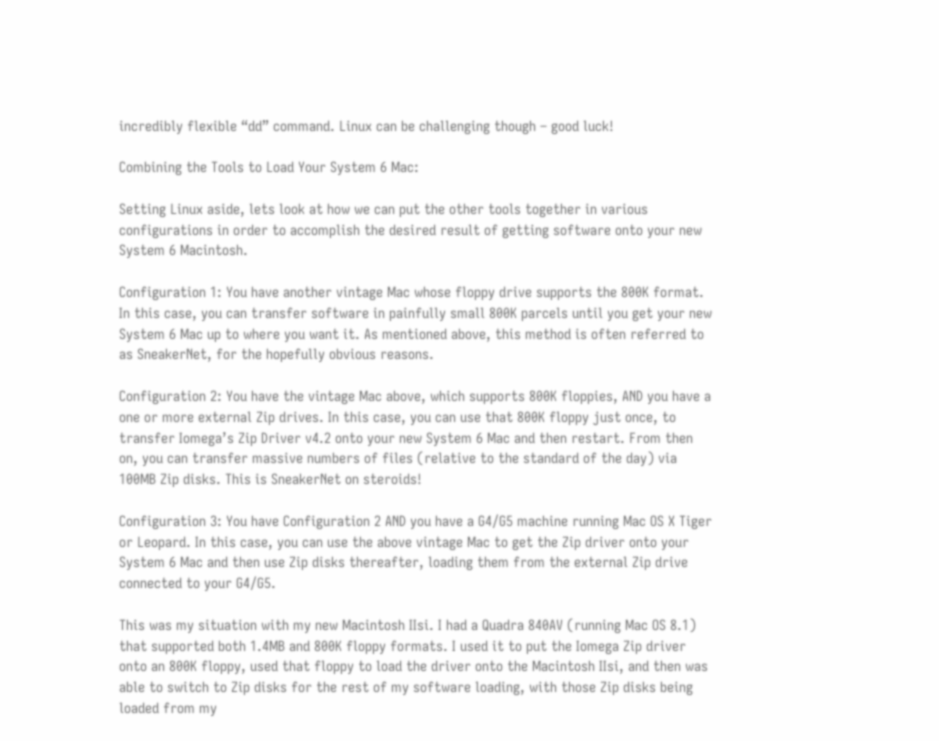incredibly flexible “dd” command. Linux can be challenging though – good luck!

Combining the Tools to Load Your System 6 Mac:

Setting Linux aside, lets look at how we can put the other tools together in various configurations in order to accomplish the desired result of getting software onto your new System 6 Macintosh.

Configuration 1: You have another vintage Mac whose floppy drive supports the 800K format. In this case, you can transfer software in painfully small 800K parcels until you get your new System 6 Mac up to where you want it. As mentioned above, this method is often referred to as SneakerNet, for the hopefully obvious reasons.

Configuration 2: You have the vintage Mac above, which supports 800K floppies, AND you have a one or more external Zip drives. In this case, you can use that 800K floppy just once, to transfer Iomega’s Zip Driver v4.2 onto your new System 6 Mac and then restart. From then on, you can transfer massive numbers of files (relative to the standard of the day) via 100MB Zip disks. This is SneakerNet on steroids!

Configuration 3: You have Configuration 2 AND you have a G4/G5 machine running Mac OS X Tiger or Leopard. In this case, you can use the above vintage Mac to get the Zip driver onto your System 6 Mac and then use Zip disks thereafter, loading them from the external Zip drive connected to your G4/G5.

This was my situation with my new Macintosh IIsi. I had a Quadra 840AV (running Mac OS 8.1) that supported both 1.4MB and 800K floppy formats. I used it to put the Iomega Zip driver onto an 800K floppy, used that floppy to load the driver onto the Macintosh IIsi, and then was able to switch to Zip disks for the rest of my software loading, with those Zip disks being loaded from my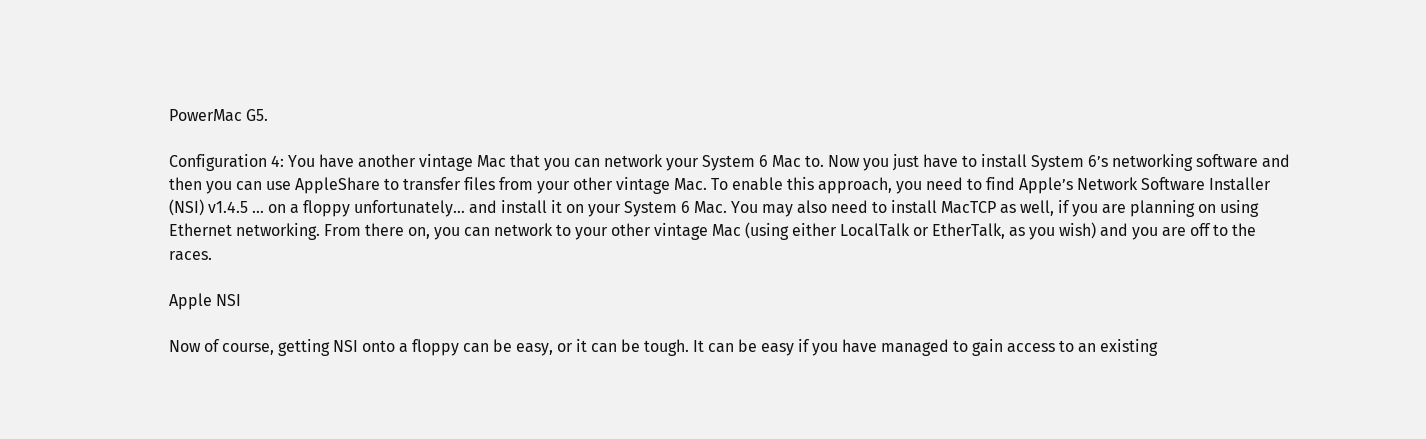PowerMac G5.

Configuration 4: You have another vintage Mac that you can network your System 6 Mac to. Now you just have to install System 6’s networking software and then you can use AppleShare to transfer files from your other vintage Mac. To enable this approach, you need to find Apple’s Network Software Installer (NSI) v1.4.5 … on a floppy unfortunately… and install it on your System 6 Mac. You may also need to install MacTCP as well, if you are planning on using Ethernet networking. From there on, you can network to your other vintage Mac (using either LocalTalk or EtherTalk, as you wish) and you are off to the races.

Apple NSI

Now of course, getting NSI onto a floppy can be easy, or it can be tough. It can be easy if you have managed to gain access to an existing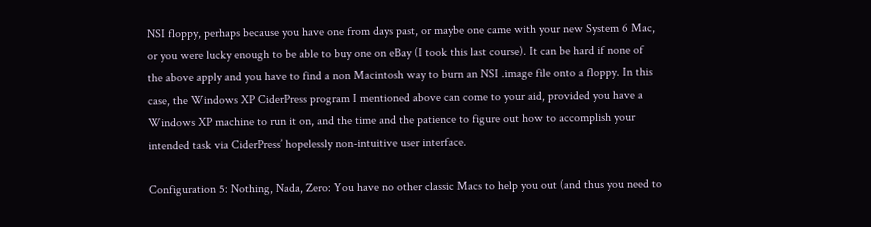NSI floppy, perhaps because you have one from days past, or maybe one came with your new System 6 Mac, or you were lucky enough to be able to buy one on eBay (I took this last course). It can be hard if none of the above apply and you have to find a non Macintosh way to burn an NSI .image file onto a floppy. In this case, the Windows XP CiderPress program I mentioned above can come to your aid, provided you have a Windows XP machine to run it on, and the time and the patience to figure out how to accomplish your intended task via CiderPress’ hopelessly non-intuitive user interface.

Configuration 5: Nothing, Nada, Zero: You have no other classic Macs to help you out (and thus you need to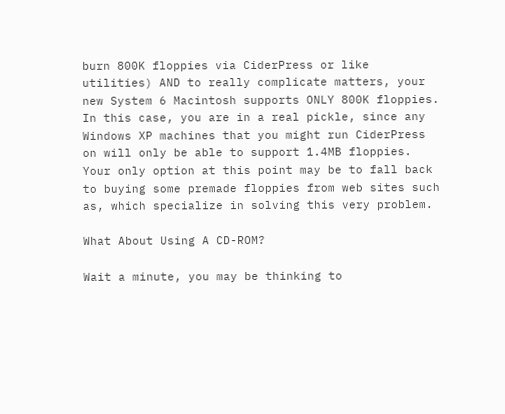burn 800K floppies via CiderPress or like utilities) AND to really complicate matters, your new System 6 Macintosh supports ONLY 800K floppies. In this case, you are in a real pickle, since any Windows XP machines that you might run CiderPress on will only be able to support 1.4MB floppies. Your only option at this point may be to fall back to buying some premade floppies from web sites such as, which specialize in solving this very problem.

What About Using A CD-ROM?

Wait a minute, you may be thinking to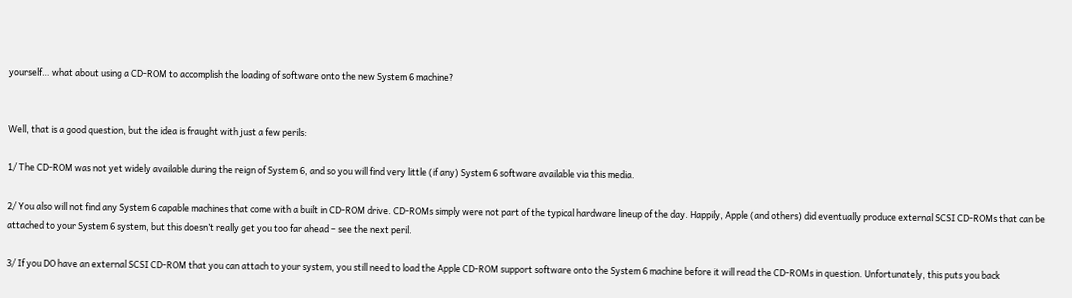yourself… what about using a CD-ROM to accomplish the loading of software onto the new System 6 machine?


Well, that is a good question, but the idea is fraught with just a few perils:

1/ The CD-ROM was not yet widely available during the reign of System 6, and so you will find very little (if any) System 6 software available via this media.

2/ You also will not find any System 6 capable machines that come with a built in CD-ROM drive. CD-ROMs simply were not part of the typical hardware lineup of the day. Happily, Apple (and others) did eventually produce external SCSI CD-ROMs that can be attached to your System 6 system, but this doesn’t really get you too far ahead – see the next peril.

3/ If you DO have an external SCSI CD-ROM that you can attach to your system, you still need to load the Apple CD-ROM support software onto the System 6 machine before it will read the CD-ROMs in question. Unfortunately, this puts you back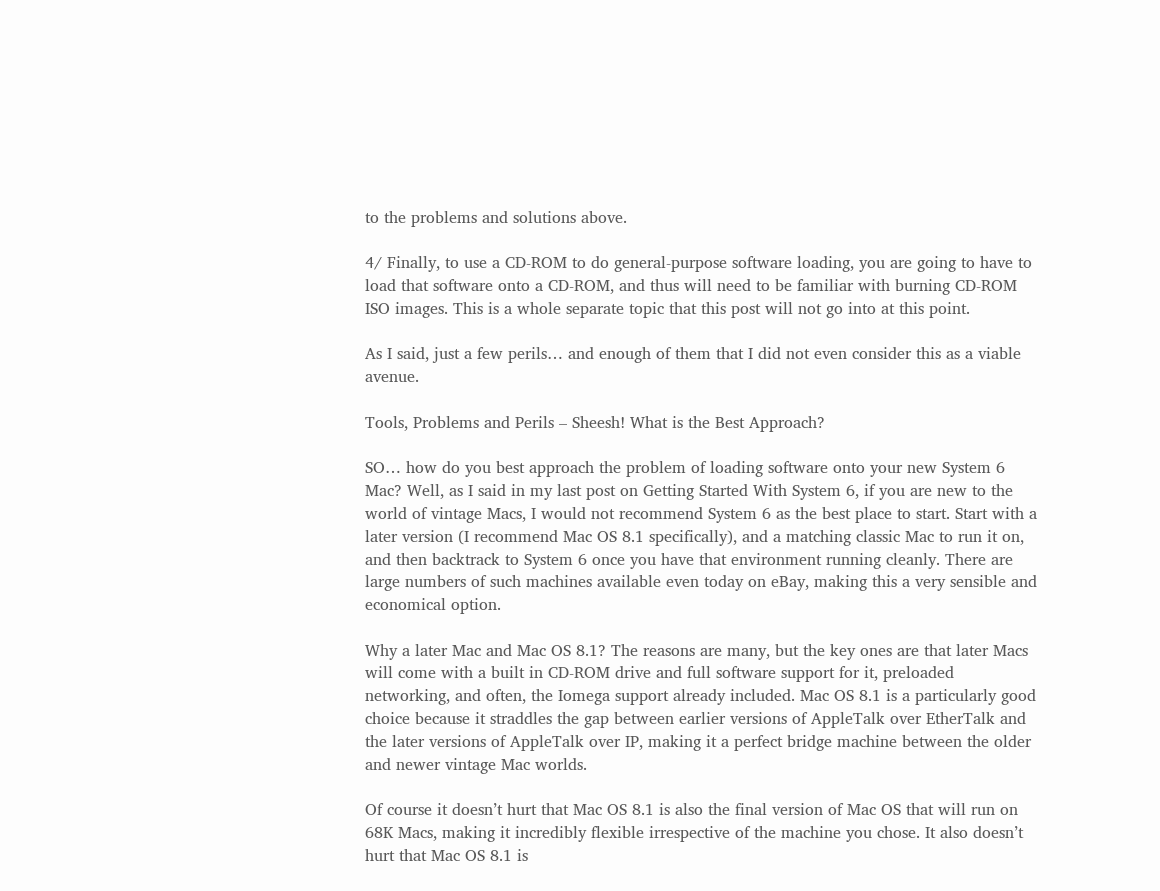to the problems and solutions above.

4/ Finally, to use a CD-ROM to do general-purpose software loading, you are going to have to load that software onto a CD-ROM, and thus will need to be familiar with burning CD-ROM ISO images. This is a whole separate topic that this post will not go into at this point.

As I said, just a few perils… and enough of them that I did not even consider this as a viable avenue.

Tools, Problems and Perils – Sheesh! What is the Best Approach?

SO… how do you best approach the problem of loading software onto your new System 6 Mac? Well, as I said in my last post on Getting Started With System 6, if you are new to the world of vintage Macs, I would not recommend System 6 as the best place to start. Start with a later version (I recommend Mac OS 8.1 specifically), and a matching classic Mac to run it on, and then backtrack to System 6 once you have that environment running cleanly. There are large numbers of such machines available even today on eBay, making this a very sensible and economical option.

Why a later Mac and Mac OS 8.1? The reasons are many, but the key ones are that later Macs will come with a built in CD-ROM drive and full software support for it, preloaded networking, and often, the Iomega support already included. Mac OS 8.1 is a particularly good choice because it straddles the gap between earlier versions of AppleTalk over EtherTalk and the later versions of AppleTalk over IP, making it a perfect bridge machine between the older and newer vintage Mac worlds.

Of course it doesn’t hurt that Mac OS 8.1 is also the final version of Mac OS that will run on 68K Macs, making it incredibly flexible irrespective of the machine you chose. It also doesn’t hurt that Mac OS 8.1 is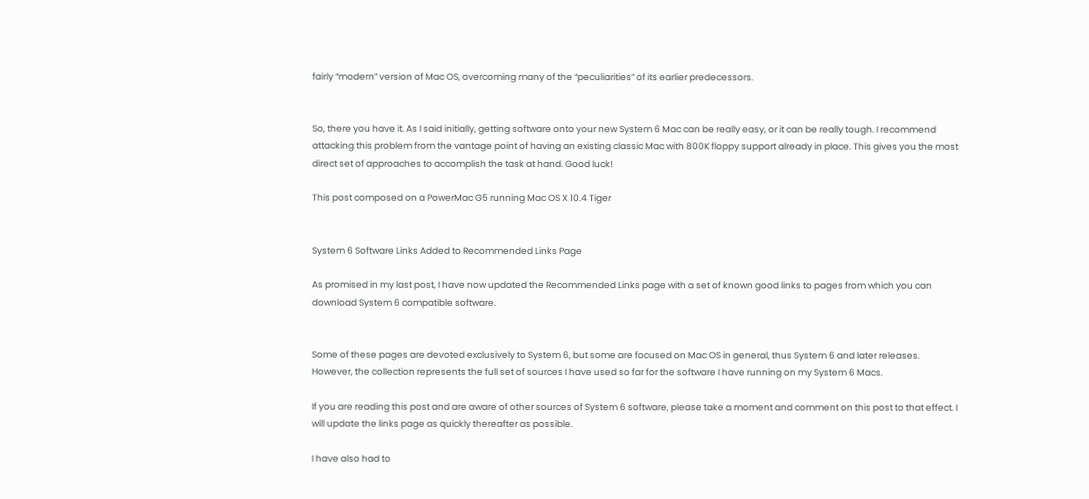fairly “modern” version of Mac OS, overcoming many of the “peculiarities” of its earlier predecessors.


So, there you have it. As I said initially, getting software onto your new System 6 Mac can be really easy, or it can be really tough. I recommend attacking this problem from the vantage point of having an existing classic Mac with 800K floppy support already in place. This gives you the most direct set of approaches to accomplish the task at hand. Good luck!

This post composed on a PowerMac G5 running Mac OS X 10.4 Tiger


System 6 Software Links Added to Recommended Links Page

As promised in my last post, I have now updated the Recommended Links page with a set of known good links to pages from which you can download System 6 compatible software.


Some of these pages are devoted exclusively to System 6, but some are focused on Mac OS in general, thus System 6 and later releases. However, the collection represents the full set of sources I have used so far for the software I have running on my System 6 Macs.

If you are reading this post and are aware of other sources of System 6 software, please take a moment and comment on this post to that effect. I will update the links page as quickly thereafter as possible.

I have also had to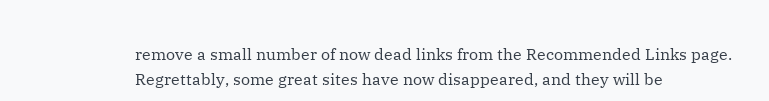remove a small number of now dead links from the Recommended Links page. Regrettably, some great sites have now disappeared, and they will be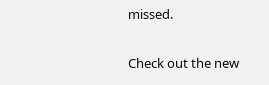missed.

Check out the new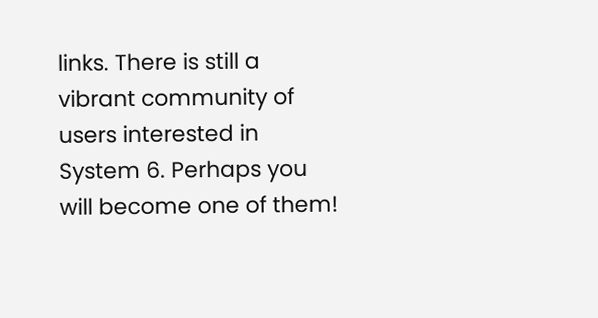links. There is still a vibrant community of users interested in System 6. Perhaps you will become one of them!